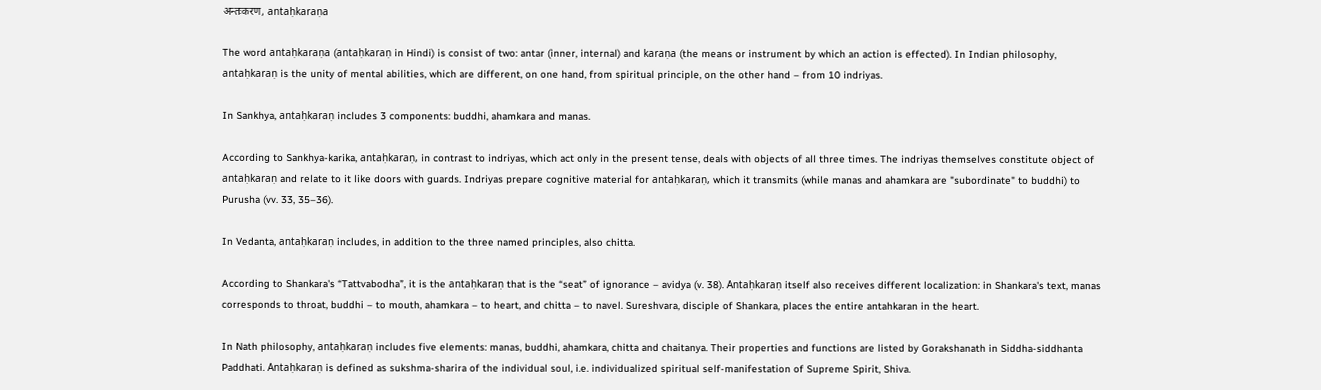अन्तःकरण, antaḥkaraṇa

The word antaḥkaraṇa (antaḥkaraṇ in Hindi) is consist of two: antar (inner, internal) and karaṇa (the means or instrument by which an action is effected). In Indian philosophy, antaḥkaraṇ is the unity of mental abilities, which are different, on one hand, from spiritual principle, on the other hand – from 10 indriyas.

In Sankhya, antaḥkaraṇ includes 3 components: buddhi, ahamkara and manas.

According to Sankhya-karika, antaḥkaraṇ, in contrast to indriyas, which act only in the present tense, deals with objects of all three times. The indriyas themselves constitute object of antaḥkaraṇ and relate to it like doors with guards. Indriyas prepare cognitive material for antaḥkaraṇ, which it transmits (while manas and ahamkara are "subordinate" to buddhi) to Purusha (vv. 33, 35–36).

In Vedanta, antaḥkaraṇ includes, in addition to the three named principles, also chitta.

According to Shankara's “Tattvabodha”, it is the antaḥkaraṇ that is the “seat” of ignorance – avidya (v. 38). Antaḥkaraṇ itself also receives different localization: in Shankara's text, manas corresponds to throat, buddhi – to mouth, ahamkara – to heart, and chitta – to navel. Sureshvara, disciple of Shankara, places the entire antahkaran in the heart.

In Nath philosophy, antaḥkaraṇ includes five elements: manas, buddhi, ahamkara, chitta and chaitanya. Their properties and functions are listed by Gorakshanath in Siddha-siddhanta Paddhati. Antaḥkaraṇ is defined as sukshma-sharira of the individual soul, i.e. individualized spiritual self-manifestation of Supreme Spirit, Shiva.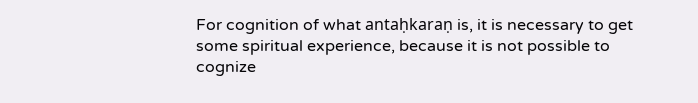For cognition of what antaḥkaraṇ is, it is necessary to get some spiritual experience, because it is not possible to cognize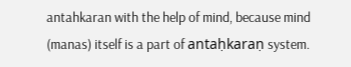antahkaran with the help of mind, because mind (manas) itself is a part of antaḥkaraṇ system.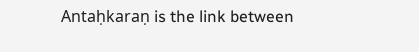Antaḥkaraṇ is the link between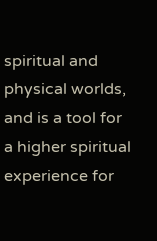spiritual and physical worlds, and is a tool for a higher spiritual experience for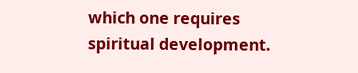which one requires spiritual development.